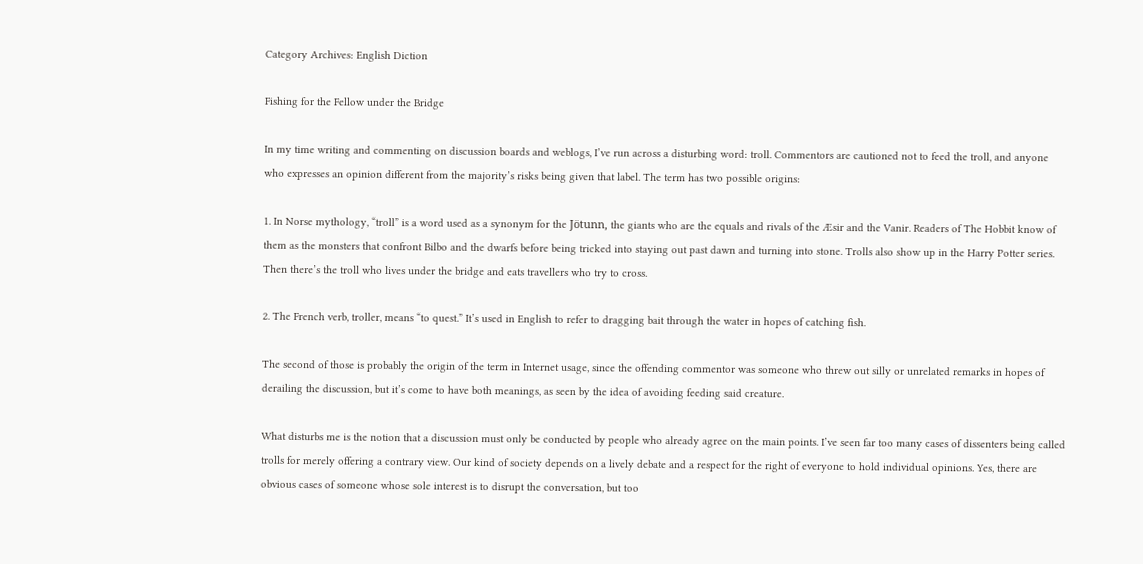Category Archives: English Diction

Fishing for the Fellow under the Bridge

In my time writing and commenting on discussion boards and weblogs, I’ve run across a disturbing word: troll. Commentors are cautioned not to feed the troll, and anyone who expresses an opinion different from the majority’s risks being given that label. The term has two possible origins:

1. In Norse mythology, “troll” is a word used as a synonym for the Jötunn, the giants who are the equals and rivals of the Æsir and the Vanir. Readers of The Hobbit know of them as the monsters that confront Bilbo and the dwarfs before being tricked into staying out past dawn and turning into stone. Trolls also show up in the Harry Potter series. Then there’s the troll who lives under the bridge and eats travellers who try to cross.

2. The French verb, troller, means “to quest.” It’s used in English to refer to dragging bait through the water in hopes of catching fish.

The second of those is probably the origin of the term in Internet usage, since the offending commentor was someone who threw out silly or unrelated remarks in hopes of derailing the discussion, but it’s come to have both meanings, as seen by the idea of avoiding feeding said creature.

What disturbs me is the notion that a discussion must only be conducted by people who already agree on the main points. I’ve seen far too many cases of dissenters being called trolls for merely offering a contrary view. Our kind of society depends on a lively debate and a respect for the right of everyone to hold individual opinions. Yes, there are obvious cases of someone whose sole interest is to disrupt the conversation, but too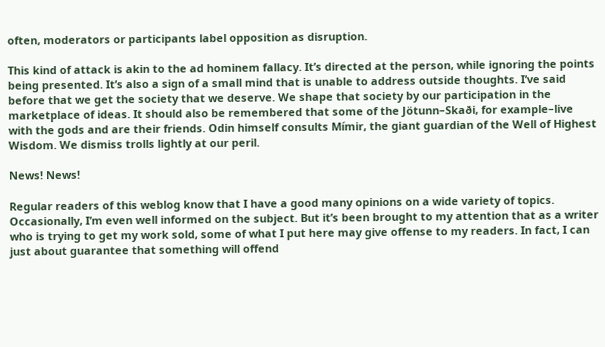often, moderators or participants label opposition as disruption.

This kind of attack is akin to the ad hominem fallacy. It’s directed at the person, while ignoring the points being presented. It’s also a sign of a small mind that is unable to address outside thoughts. I’ve said before that we get the society that we deserve. We shape that society by our participation in the marketplace of ideas. It should also be remembered that some of the Jötunn–Skaði, for example–live with the gods and are their friends. Odin himself consults Mímir, the giant guardian of the Well of Highest Wisdom. We dismiss trolls lightly at our peril.

News! News!

Regular readers of this weblog know that I have a good many opinions on a wide variety of topics. Occasionally, I’m even well informed on the subject. But it’s been brought to my attention that as a writer who is trying to get my work sold, some of what I put here may give offense to my readers. In fact, I can just about guarantee that something will offend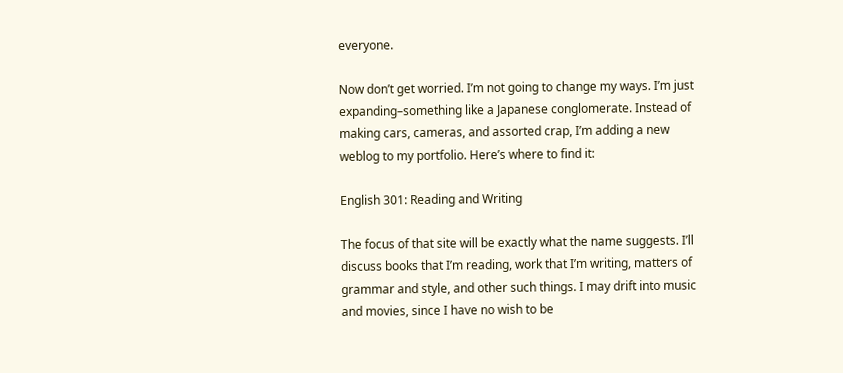everyone.

Now don’t get worried. I’m not going to change my ways. I’m just expanding–something like a Japanese conglomerate. Instead of making cars, cameras, and assorted crap, I’m adding a new weblog to my portfolio. Here’s where to find it:

English 301: Reading and Writing

The focus of that site will be exactly what the name suggests. I’ll discuss books that I’m reading, work that I’m writing, matters of grammar and style, and other such things. I may drift into music and movies, since I have no wish to be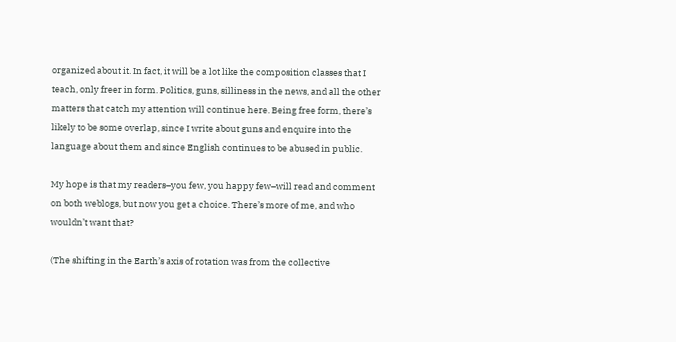organized about it. In fact, it will be a lot like the composition classes that I teach, only freer in form. Politics, guns, silliness in the news, and all the other matters that catch my attention will continue here. Being free form, there’s likely to be some overlap, since I write about guns and enquire into the language about them and since English continues to be abused in public.

My hope is that my readers–you few, you happy few–will read and comment on both weblogs, but now you get a choice. There’s more of me, and who wouldn’t want that?

(The shifting in the Earth’s axis of rotation was from the collective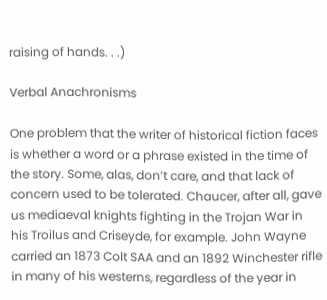raising of hands. . .)

Verbal Anachronisms

One problem that the writer of historical fiction faces is whether a word or a phrase existed in the time of the story. Some, alas, don’t care, and that lack of concern used to be tolerated. Chaucer, after all, gave us mediaeval knights fighting in the Trojan War in his Troilus and Criseyde, for example. John Wayne carried an 1873 Colt SAA and an 1892 Winchester rifle in many of his westerns, regardless of the year in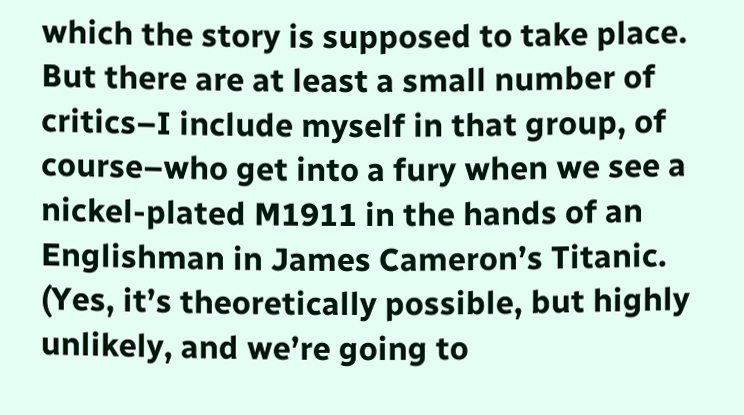which the story is supposed to take place. But there are at least a small number of critics–I include myself in that group, of course–who get into a fury when we see a nickel-plated M1911 in the hands of an Englishman in James Cameron’s Titanic. (Yes, it’s theoretically possible, but highly unlikely, and we’re going to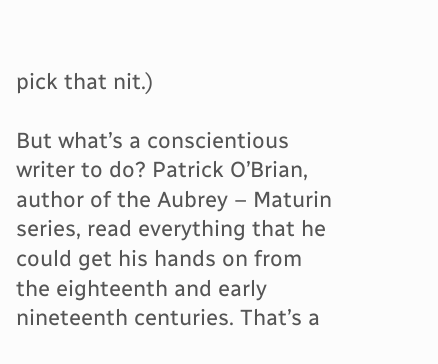pick that nit.)

But what’s a conscientious writer to do? Patrick O’Brian, author of the Aubrey – Maturin series, read everything that he could get his hands on from the eighteenth and early nineteenth centuries. That’s a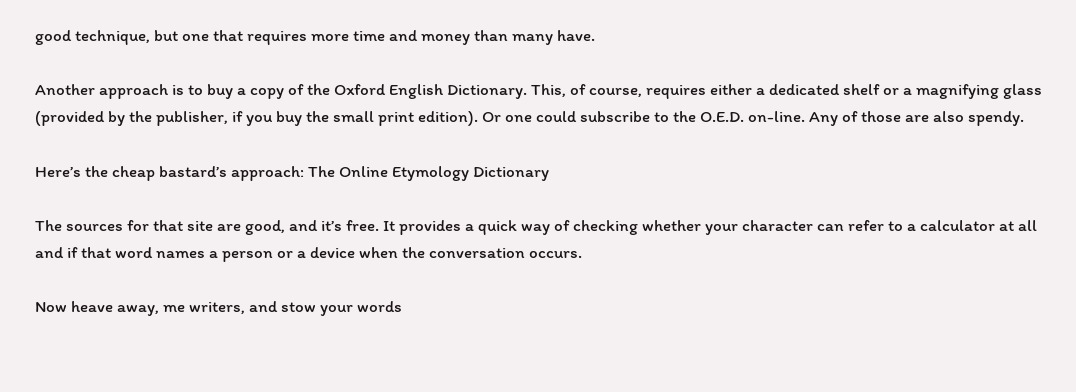good technique, but one that requires more time and money than many have.

Another approach is to buy a copy of the Oxford English Dictionary. This, of course, requires either a dedicated shelf or a magnifying glass (provided by the publisher, if you buy the small print edition). Or one could subscribe to the O.E.D. on-line. Any of those are also spendy.

Here’s the cheap bastard’s approach: The Online Etymology Dictionary

The sources for that site are good, and it’s free. It provides a quick way of checking whether your character can refer to a calculator at all and if that word names a person or a device when the conversation occurs.

Now heave away, me writers, and stow your words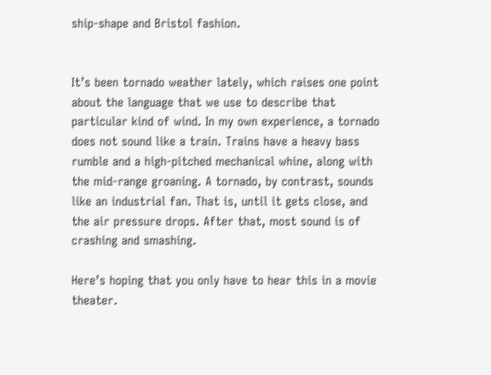ship-shape and Bristol fashion.


It’s been tornado weather lately, which raises one point about the language that we use to describe that particular kind of wind. In my own experience, a tornado does not sound like a train. Trains have a heavy bass rumble and a high-pitched mechanical whine, along with the mid-range groaning. A tornado, by contrast, sounds like an industrial fan. That is, until it gets close, and the air pressure drops. After that, most sound is of crashing and smashing.

Here’s hoping that you only have to hear this in a movie theater.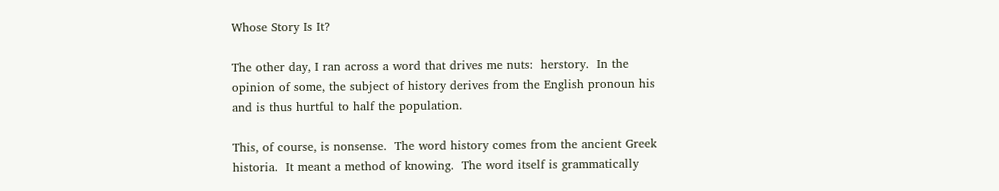Whose Story Is It?

The other day, I ran across a word that drives me nuts:  herstory.  In the opinion of some, the subject of history derives from the English pronoun his and is thus hurtful to half the population.

This, of course, is nonsense.  The word history comes from the ancient Greek historia.  It meant a method of knowing.  The word itself is grammatically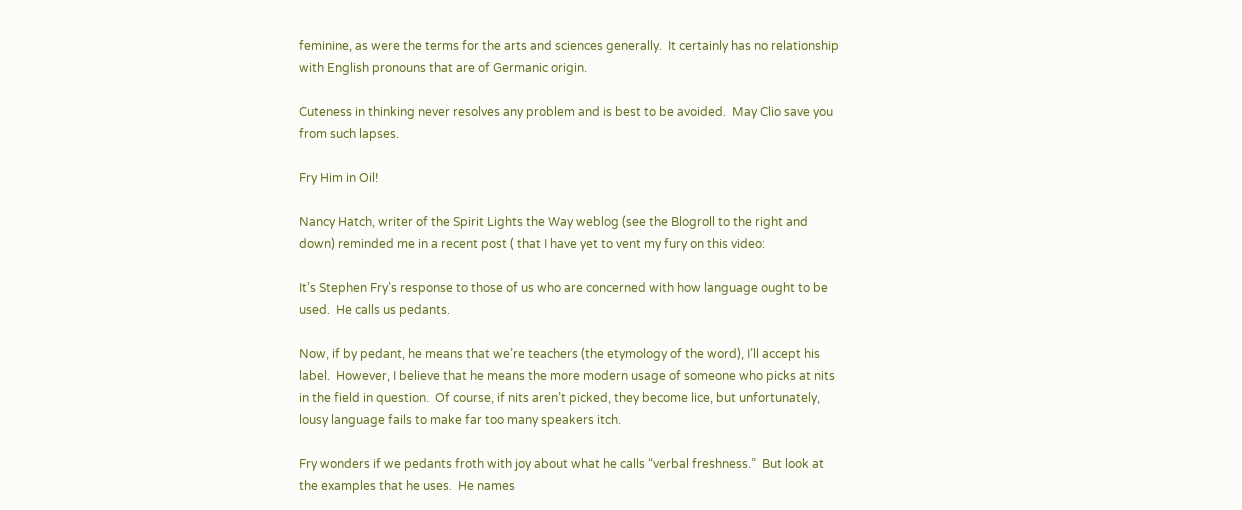feminine, as were the terms for the arts and sciences generally.  It certainly has no relationship with English pronouns that are of Germanic origin.

Cuteness in thinking never resolves any problem and is best to be avoided.  May Clio save you from such lapses.

Fry Him in Oil!

Nancy Hatch, writer of the Spirit Lights the Way weblog (see the Blogroll to the right and down) reminded me in a recent post ( that I have yet to vent my fury on this video:

It’s Stephen Fry’s response to those of us who are concerned with how language ought to be used.  He calls us pedants.

Now, if by pedant, he means that we’re teachers (the etymology of the word), I’ll accept his label.  However, I believe that he means the more modern usage of someone who picks at nits in the field in question.  Of course, if nits aren’t picked, they become lice, but unfortunately, lousy language fails to make far too many speakers itch.

Fry wonders if we pedants froth with joy about what he calls “verbal freshness.”  But look at the examples that he uses.  He names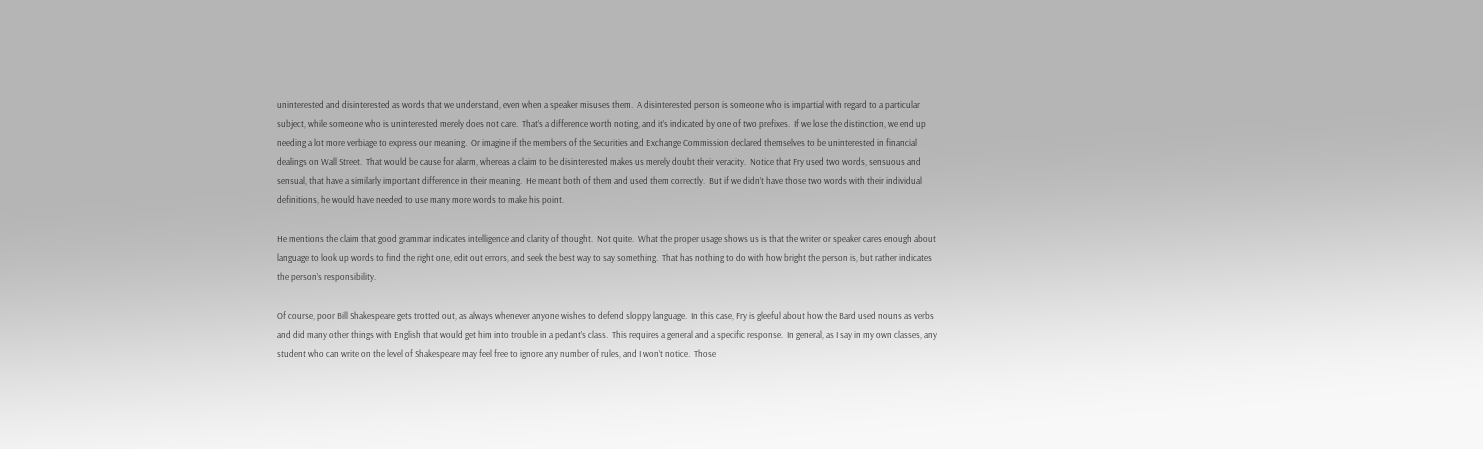uninterested and disinterested as words that we understand, even when a speaker misuses them.  A disinterested person is someone who is impartial with regard to a particular subject, while someone who is uninterested merely does not care.  That’s a difference worth noting, and it’s indicated by one of two prefixes.  If we lose the distinction, we end up needing a lot more verbiage to express our meaning.  Or imagine if the members of the Securities and Exchange Commission declared themselves to be uninterested in financial dealings on Wall Street.  That would be cause for alarm, whereas a claim to be disinterested makes us merely doubt their veracity.  Notice that Fry used two words, sensuous and sensual, that have a similarly important difference in their meaning.  He meant both of them and used them correctly.  But if we didn’t have those two words with their individual definitions, he would have needed to use many more words to make his point.

He mentions the claim that good grammar indicates intelligence and clarity of thought.  Not quite.  What the proper usage shows us is that the writer or speaker cares enough about language to look up words to find the right one, edit out errors, and seek the best way to say something.  That has nothing to do with how bright the person is, but rather indicates the person’s responsibility.

Of course, poor Bill Shakespeare gets trotted out, as always whenever anyone wishes to defend sloppy language.  In this case, Fry is gleeful about how the Bard used nouns as verbs and did many other things with English that would get him into trouble in a pedant’s class.  This requires a general and a specific response.  In general, as I say in my own classes, any student who can write on the level of Shakespeare may feel free to ignore any number of rules, and I won’t notice.  Those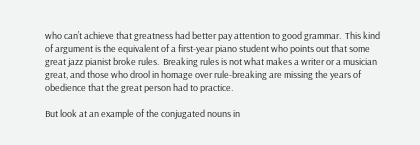who can’t achieve that greatness had better pay attention to good grammar.  This kind of argument is the equivalent of a first-year piano student who points out that some great jazz pianist broke rules.  Breaking rules is not what makes a writer or a musician great, and those who drool in homage over rule-breaking are missing the years of obedience that the great person had to practice.

But look at an example of the conjugated nouns in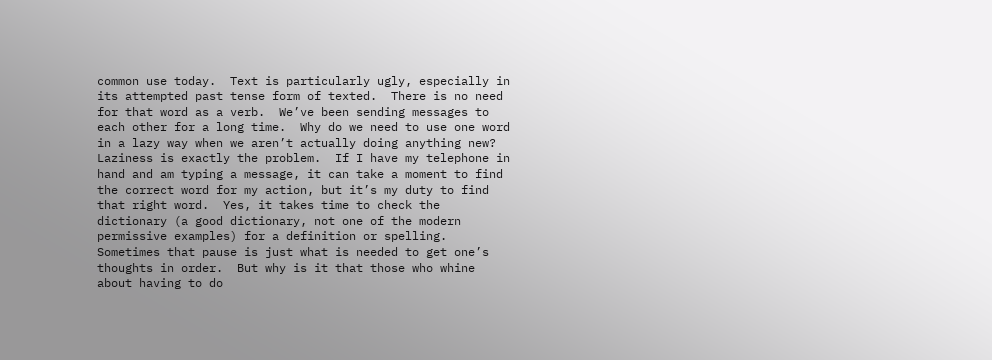common use today.  Text is particularly ugly, especially in its attempted past tense form of texted.  There is no need for that word as a verb.  We’ve been sending messages to each other for a long time.  Why do we need to use one word in a lazy way when we aren’t actually doing anything new?  Laziness is exactly the problem.  If I have my telephone in hand and am typing a message, it can take a moment to find the correct word for my action, but it’s my duty to find that right word.  Yes, it takes time to check the dictionary (a good dictionary, not one of the modern permissive examples) for a definition or spelling.  Sometimes that pause is just what is needed to get one’s thoughts in order.  But why is it that those who whine about having to do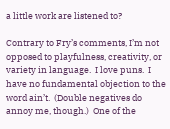a little work are listened to?

Contrary to Fry’s comments, I’m not opposed to playfulness, creativity, or variety in language.  I love puns.  I have no fundamental objection to the word ain’t.  (Double negatives do annoy me, though.)  One of the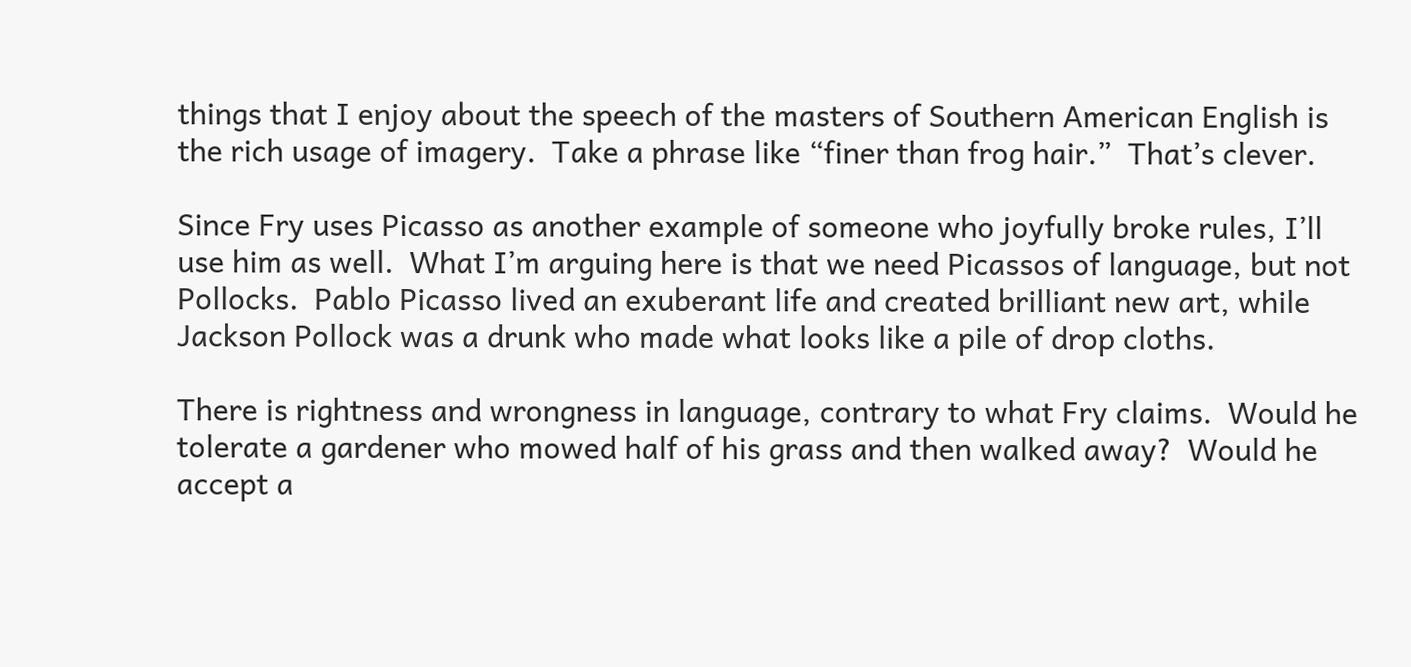things that I enjoy about the speech of the masters of Southern American English is the rich usage of imagery.  Take a phrase like “finer than frog hair.”  That’s clever.

Since Fry uses Picasso as another example of someone who joyfully broke rules, I’ll use him as well.  What I’m arguing here is that we need Picassos of language, but not Pollocks.  Pablo Picasso lived an exuberant life and created brilliant new art, while Jackson Pollock was a drunk who made what looks like a pile of drop cloths.

There is rightness and wrongness in language, contrary to what Fry claims.  Would he tolerate a gardener who mowed half of his grass and then walked away?  Would he accept a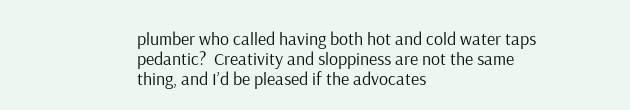plumber who called having both hot and cold water taps pedantic?  Creativity and sloppiness are not the same thing, and I’d be pleased if the advocates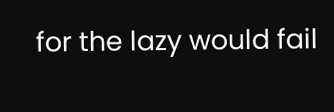for the lazy would fail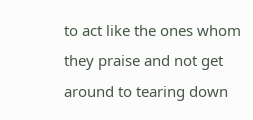to act like the ones whom they praise and not get around to tearing down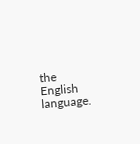the English language.